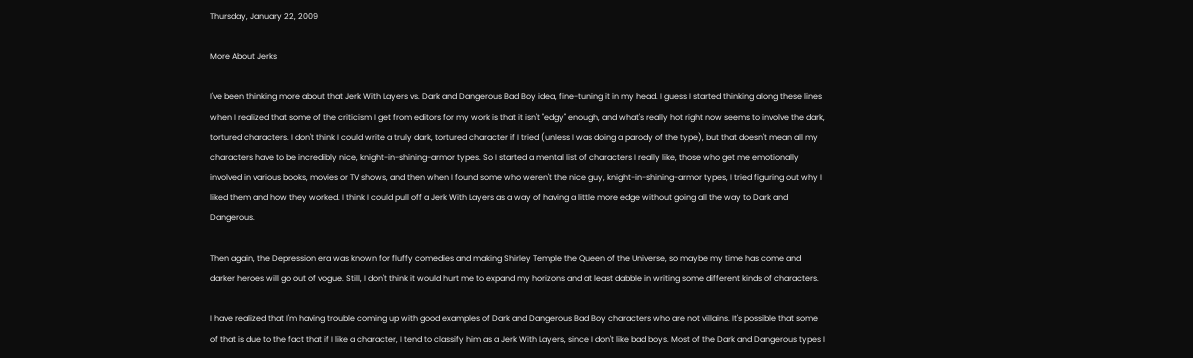Thursday, January 22, 2009

More About Jerks

I've been thinking more about that Jerk With Layers vs. Dark and Dangerous Bad Boy idea, fine-tuning it in my head. I guess I started thinking along these lines when I realized that some of the criticism I get from editors for my work is that it isn't "edgy" enough, and what's really hot right now seems to involve the dark, tortured characters. I don't think I could write a truly dark, tortured character if I tried (unless I was doing a parody of the type), but that doesn't mean all my characters have to be incredibly nice, knight-in-shining-armor types. So I started a mental list of characters I really like, those who get me emotionally involved in various books, movies or TV shows, and then when I found some who weren't the nice guy, knight-in-shining-armor types, I tried figuring out why I liked them and how they worked. I think I could pull off a Jerk With Layers as a way of having a little more edge without going all the way to Dark and Dangerous.

Then again, the Depression era was known for fluffy comedies and making Shirley Temple the Queen of the Universe, so maybe my time has come and darker heroes will go out of vogue. Still, I don't think it would hurt me to expand my horizons and at least dabble in writing some different kinds of characters.

I have realized that I'm having trouble coming up with good examples of Dark and Dangerous Bad Boy characters who are not villains. It's possible that some of that is due to the fact that if I like a character, I tend to classify him as a Jerk With Layers, since I don't like bad boys. Most of the Dark and Dangerous types I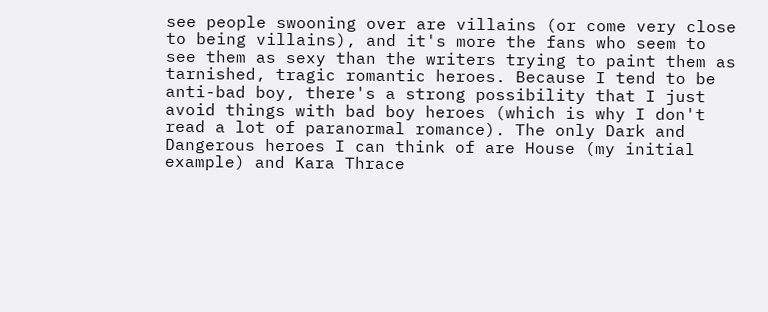see people swooning over are villains (or come very close to being villains), and it's more the fans who seem to see them as sexy than the writers trying to paint them as tarnished, tragic romantic heroes. Because I tend to be anti-bad boy, there's a strong possibility that I just avoid things with bad boy heroes (which is why I don't read a lot of paranormal romance). The only Dark and Dangerous heroes I can think of are House (my initial example) and Kara Thrace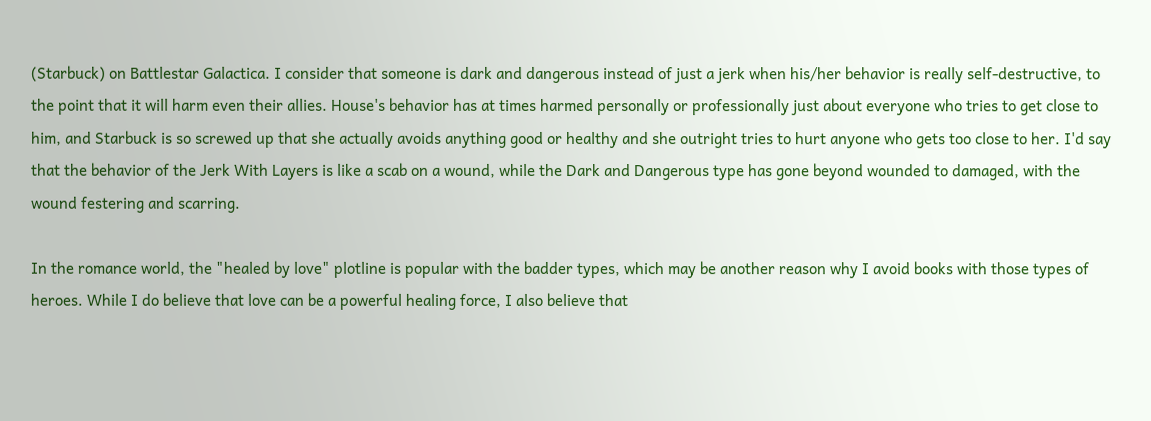(Starbuck) on Battlestar Galactica. I consider that someone is dark and dangerous instead of just a jerk when his/her behavior is really self-destructive, to the point that it will harm even their allies. House's behavior has at times harmed personally or professionally just about everyone who tries to get close to him, and Starbuck is so screwed up that she actually avoids anything good or healthy and she outright tries to hurt anyone who gets too close to her. I'd say that the behavior of the Jerk With Layers is like a scab on a wound, while the Dark and Dangerous type has gone beyond wounded to damaged, with the wound festering and scarring.

In the romance world, the "healed by love" plotline is popular with the badder types, which may be another reason why I avoid books with those types of heroes. While I do believe that love can be a powerful healing force, I also believe that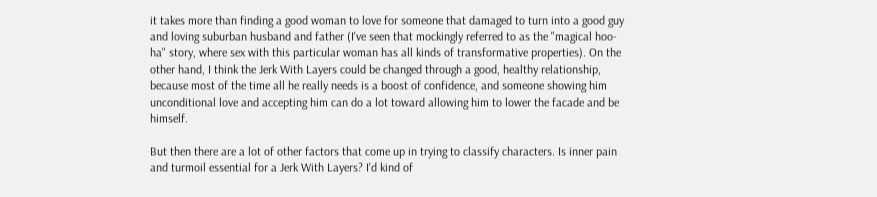it takes more than finding a good woman to love for someone that damaged to turn into a good guy and loving suburban husband and father (I've seen that mockingly referred to as the "magical hoo-ha" story, where sex with this particular woman has all kinds of transformative properties). On the other hand, I think the Jerk With Layers could be changed through a good, healthy relationship, because most of the time all he really needs is a boost of confidence, and someone showing him unconditional love and accepting him can do a lot toward allowing him to lower the facade and be himself.

But then there are a lot of other factors that come up in trying to classify characters. Is inner pain and turmoil essential for a Jerk With Layers? I'd kind of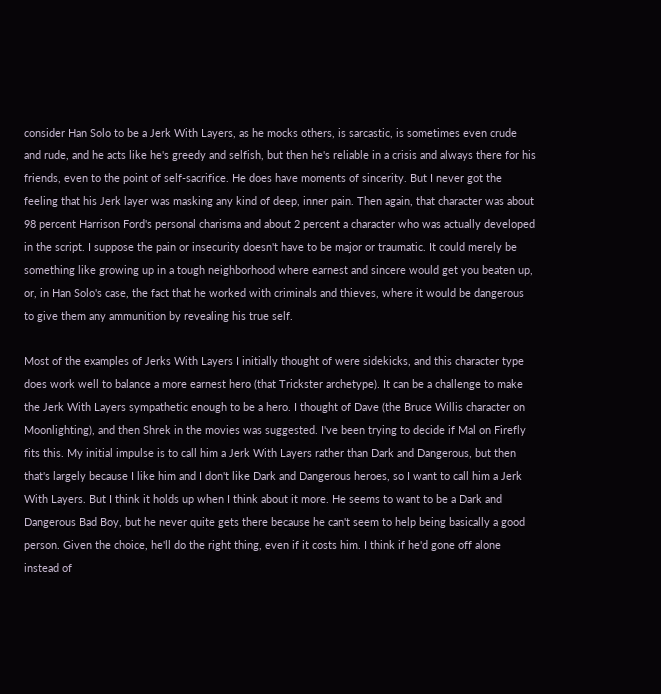consider Han Solo to be a Jerk With Layers, as he mocks others, is sarcastic, is sometimes even crude and rude, and he acts like he's greedy and selfish, but then he's reliable in a crisis and always there for his friends, even to the point of self-sacrifice. He does have moments of sincerity. But I never got the feeling that his Jerk layer was masking any kind of deep, inner pain. Then again, that character was about 98 percent Harrison Ford's personal charisma and about 2 percent a character who was actually developed in the script. I suppose the pain or insecurity doesn't have to be major or traumatic. It could merely be something like growing up in a tough neighborhood where earnest and sincere would get you beaten up, or, in Han Solo's case, the fact that he worked with criminals and thieves, where it would be dangerous to give them any ammunition by revealing his true self.

Most of the examples of Jerks With Layers I initially thought of were sidekicks, and this character type does work well to balance a more earnest hero (that Trickster archetype). It can be a challenge to make the Jerk With Layers sympathetic enough to be a hero. I thought of Dave (the Bruce Willis character on Moonlighting), and then Shrek in the movies was suggested. I've been trying to decide if Mal on Firefly fits this. My initial impulse is to call him a Jerk With Layers rather than Dark and Dangerous, but then that's largely because I like him and I don't like Dark and Dangerous heroes, so I want to call him a Jerk With Layers. But I think it holds up when I think about it more. He seems to want to be a Dark and Dangerous Bad Boy, but he never quite gets there because he can't seem to help being basically a good person. Given the choice, he'll do the right thing, even if it costs him. I think if he'd gone off alone instead of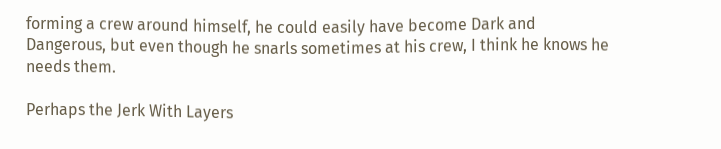forming a crew around himself, he could easily have become Dark and Dangerous, but even though he snarls sometimes at his crew, I think he knows he needs them.

Perhaps the Jerk With Layers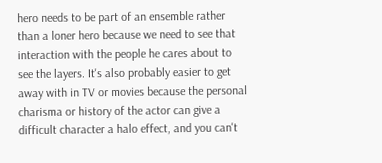hero needs to be part of an ensemble rather than a loner hero because we need to see that interaction with the people he cares about to see the layers. It's also probably easier to get away with in TV or movies because the personal charisma or history of the actor can give a difficult character a halo effect, and you can't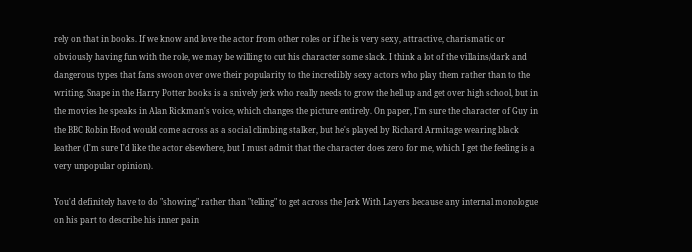rely on that in books. If we know and love the actor from other roles or if he is very sexy, attractive, charismatic or obviously having fun with the role, we may be willing to cut his character some slack. I think a lot of the villains/dark and dangerous types that fans swoon over owe their popularity to the incredibly sexy actors who play them rather than to the writing. Snape in the Harry Potter books is a snively jerk who really needs to grow the hell up and get over high school, but in the movies he speaks in Alan Rickman's voice, which changes the picture entirely. On paper, I'm sure the character of Guy in the BBC Robin Hood would come across as a social climbing stalker, but he's played by Richard Armitage wearing black leather (I'm sure I'd like the actor elsewhere, but I must admit that the character does zero for me, which I get the feeling is a very unpopular opinion).

You'd definitely have to do "showing" rather than "telling" to get across the Jerk With Layers because any internal monologue on his part to describe his inner pain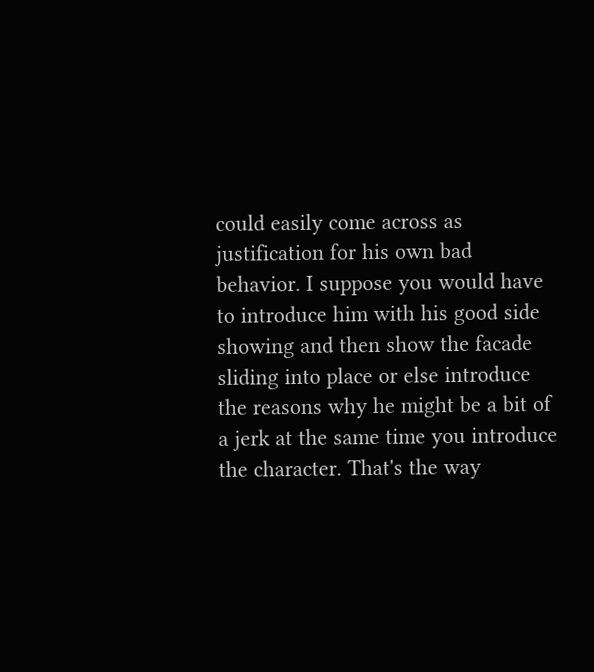could easily come across as justification for his own bad behavior. I suppose you would have to introduce him with his good side showing and then show the facade sliding into place or else introduce the reasons why he might be a bit of a jerk at the same time you introduce the character. That's the way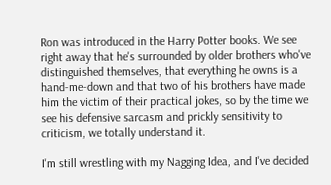Ron was introduced in the Harry Potter books. We see right away that he's surrounded by older brothers who've distinguished themselves, that everything he owns is a hand-me-down and that two of his brothers have made him the victim of their practical jokes, so by the time we see his defensive sarcasm and prickly sensitivity to criticism, we totally understand it.

I'm still wrestling with my Nagging Idea, and I've decided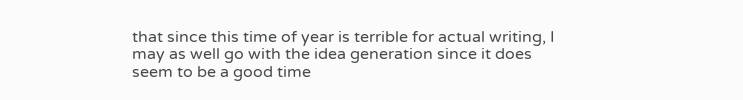that since this time of year is terrible for actual writing, I may as well go with the idea generation since it does seem to be a good time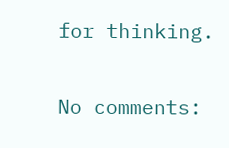for thinking.

No comments: